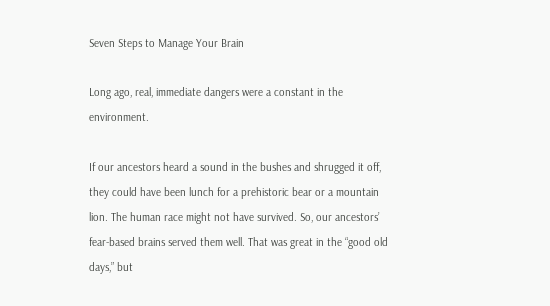Seven Steps to Manage Your Brain

Long ago, real, immediate dangers were a constant in the environment.

If our ancestors heard a sound in the bushes and shrugged it off, they could have been lunch for a prehistoric bear or a mountain lion. The human race might not have survived. So, our ancestors’ fear-based brains served them well. That was great in the “good old days,” but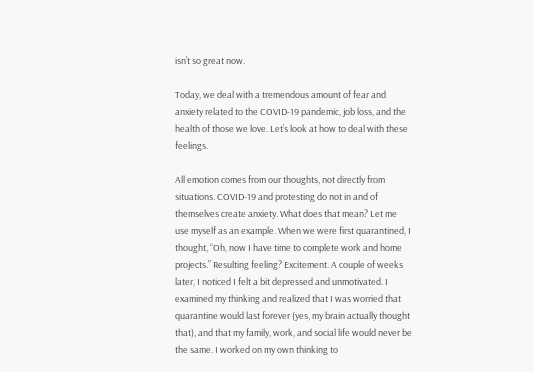isn’t so great now.

Today, we deal with a tremendous amount of fear and anxiety related to the COVID-19 pandemic, job loss, and the health of those we love. Let’s look at how to deal with these feelings.

All emotion comes from our thoughts, not directly from situations. COVID-19 and protesting do not in and of themselves create anxiety. What does that mean? Let me use myself as an example. When we were first quarantined, I thought, “Oh, now I have time to complete work and home projects.” Resulting feeling? Excitement. A couple of weeks later, I noticed I felt a bit depressed and unmotivated. I examined my thinking and realized that I was worried that quarantine would last forever (yes, my brain actually thought that), and that my family, work, and social life would never be the same. I worked on my own thinking to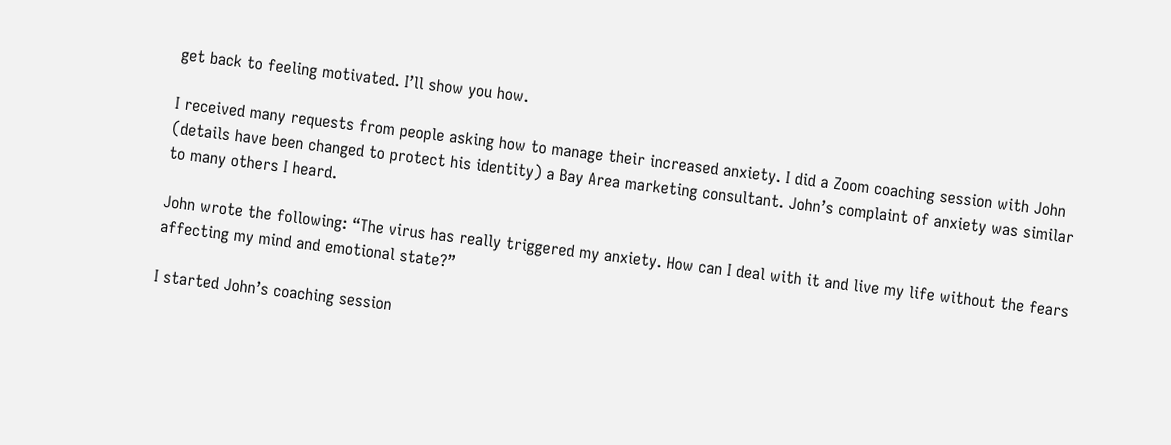get back to feeling motivated. I’ll show you how.

I received many requests from people asking how to manage their increased anxiety. I did a Zoom coaching session with John (details have been changed to protect his identity) a Bay Area marketing consultant. John’s complaint of anxiety was similar to many others I heard.

John wrote the following: “The virus has really triggered my anxiety. How can I deal with it and live my life without the fears affecting my mind and emotional state?”

I started John’s coaching session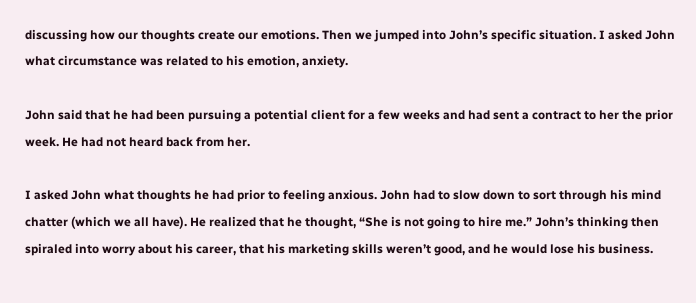discussing how our thoughts create our emotions. Then we jumped into John’s specific situation. I asked John what circumstance was related to his emotion, anxiety.

John said that he had been pursuing a potential client for a few weeks and had sent a contract to her the prior week. He had not heard back from her.

I asked John what thoughts he had prior to feeling anxious. John had to slow down to sort through his mind chatter (which we all have). He realized that he thought, “She is not going to hire me.” John’s thinking then spiraled into worry about his career, that his marketing skills weren’t good, and he would lose his business.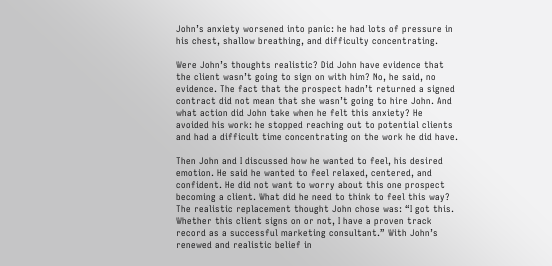John’s anxiety worsened into panic: he had lots of pressure in his chest, shallow breathing, and difficulty concentrating.

Were John’s thoughts realistic? Did John have evidence that the client wasn’t going to sign on with him? No, he said, no evidence. The fact that the prospect hadn’t returned a signed contract did not mean that she wasn’t going to hire John. And what action did John take when he felt this anxiety? He avoided his work: he stopped reaching out to potential clients and had a difficult time concentrating on the work he did have.

Then John and I discussed how he wanted to feel, his desired emotion. He said he wanted to feel relaxed, centered, and confident. He did not want to worry about this one prospect becoming a client. What did he need to think to feel this way? The realistic replacement thought John chose was: “I got this. Whether this client signs on or not, I have a proven track record as a successful marketing consultant.” With John’s renewed and realistic belief in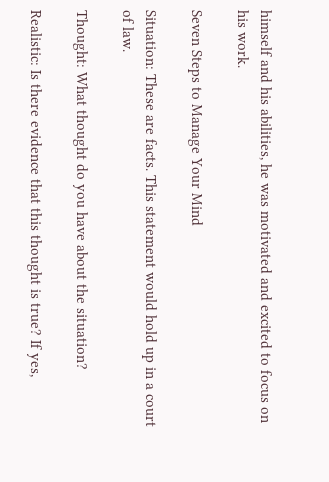himself and his abilities, he was motivated and excited to focus on his work.

Seven Steps to Manage Your Mind

Situation: These are facts. This statement would hold up in a court of law.

Thought: What thought do you have about the situation?

Realistic: Is there evidence that this thought is true? If yes,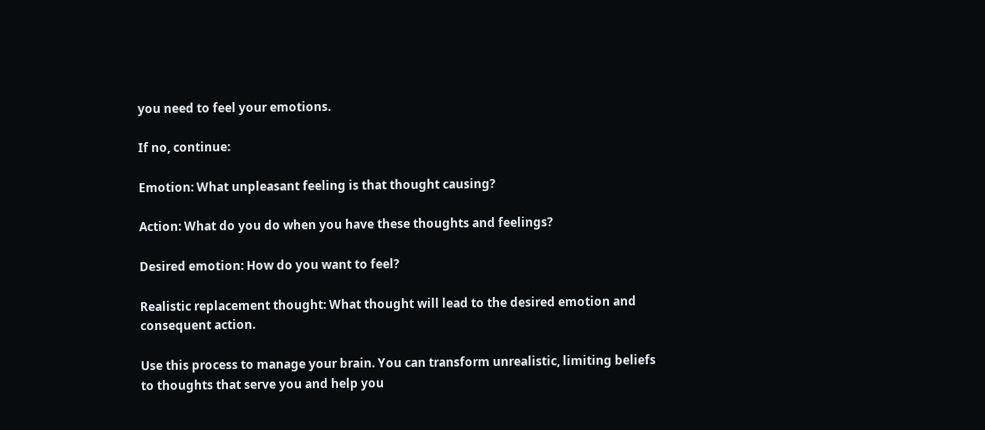you need to feel your emotions.

If no, continue:

Emotion: What unpleasant feeling is that thought causing?

Action: What do you do when you have these thoughts and feelings?

Desired emotion: How do you want to feel?

Realistic replacement thought: What thought will lead to the desired emotion and consequent action.

Use this process to manage your brain. You can transform unrealistic, limiting beliefs to thoughts that serve you and help you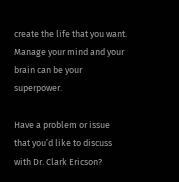create the life that you want. Manage your mind and your brain can be your superpower.

Have a problem or issue that you’d like to discuss with Dr. Clark Ericson?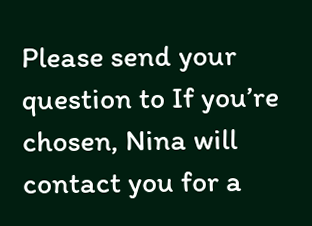Please send your question to If you’re chosen, Nina will contact you for a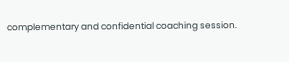complementary and confidential coaching session.